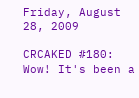Friday, August 28, 2009

CRCAKED #180: Wow! It's been a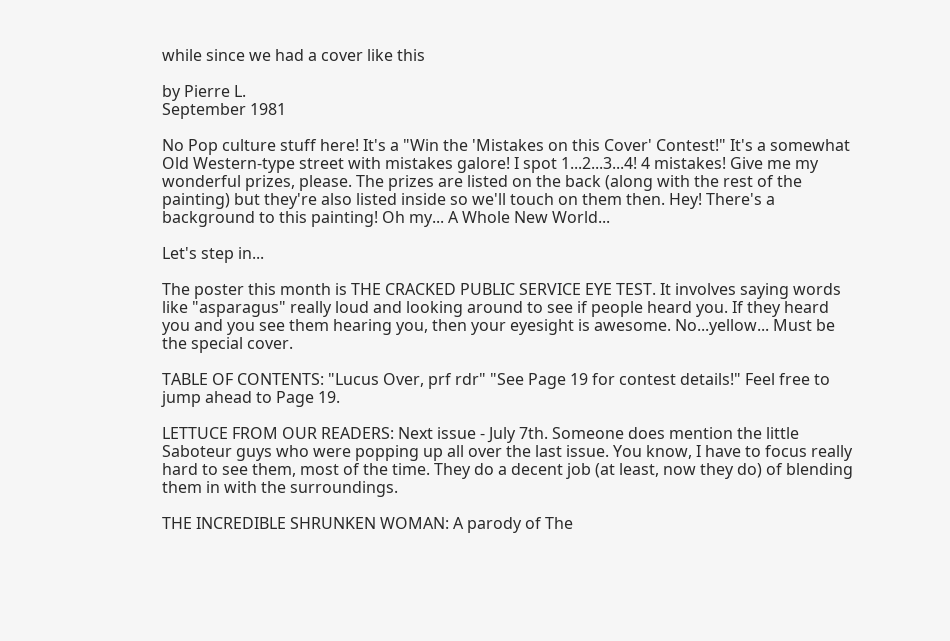while since we had a cover like this

by Pierre L.
September 1981

No Pop culture stuff here! It's a "Win the 'Mistakes on this Cover' Contest!" It's a somewhat Old Western-type street with mistakes galore! I spot 1...2...3...4! 4 mistakes! Give me my wonderful prizes, please. The prizes are listed on the back (along with the rest of the painting) but they're also listed inside so we'll touch on them then. Hey! There's a background to this painting! Oh my... A Whole New World...

Let's step in...

The poster this month is THE CRACKED PUBLIC SERVICE EYE TEST. It involves saying words like "asparagus" really loud and looking around to see if people heard you. If they heard you and you see them hearing you, then your eyesight is awesome. No...yellow... Must be the special cover.

TABLE OF CONTENTS: "Lucus Over, prf rdr" "See Page 19 for contest details!" Feel free to jump ahead to Page 19.

LETTUCE FROM OUR READERS: Next issue - July 7th. Someone does mention the little Saboteur guys who were popping up all over the last issue. You know, I have to focus really hard to see them, most of the time. They do a decent job (at least, now they do) of blending them in with the surroundings.

THE INCREDIBLE SHRUNKEN WOMAN: A parody of The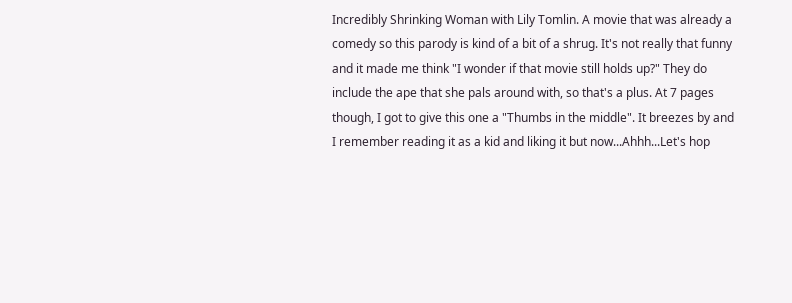Incredibly Shrinking Woman with Lily Tomlin. A movie that was already a comedy so this parody is kind of a bit of a shrug. It's not really that funny and it made me think "I wonder if that movie still holds up?" They do include the ape that she pals around with, so that's a plus. At 7 pages though, I got to give this one a "Thumbs in the middle". It breezes by and I remember reading it as a kid and liking it but now...Ahhh...Let's hop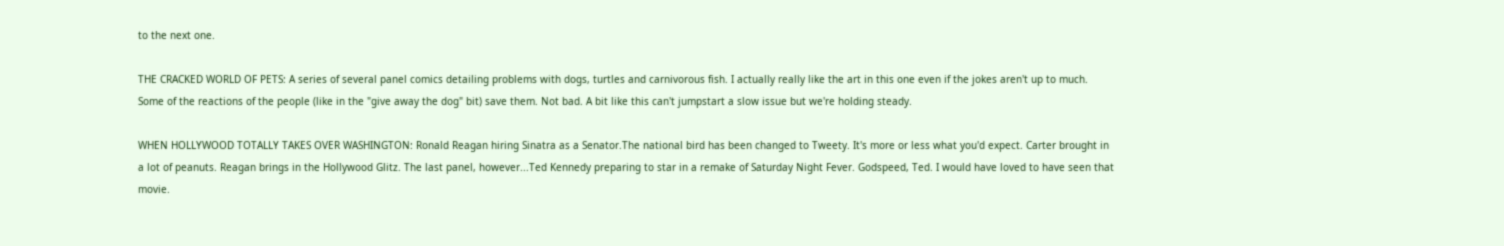to the next one.

THE CRACKED WORLD OF PETS: A series of several panel comics detailing problems with dogs, turtles and carnivorous fish. I actually really like the art in this one even if the jokes aren't up to much. Some of the reactions of the people (like in the "give away the dog" bit) save them. Not bad. A bit like this can't jumpstart a slow issue but we're holding steady.

WHEN HOLLYWOOD TOTALLY TAKES OVER WASHINGTON: Ronald Reagan hiring Sinatra as a Senator.The national bird has been changed to Tweety. It's more or less what you'd expect. Carter brought in a lot of peanuts. Reagan brings in the Hollywood Glitz. The last panel, however...Ted Kennedy preparing to star in a remake of Saturday Night Fever. Godspeed, Ted. I would have loved to have seen that movie.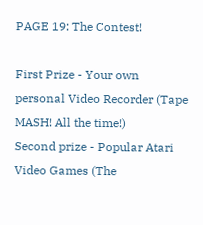PAGE 19: The Contest!

First Prize - Your own personal Video Recorder (Tape MASH! All the time!)
Second prize - Popular Atari Video Games (The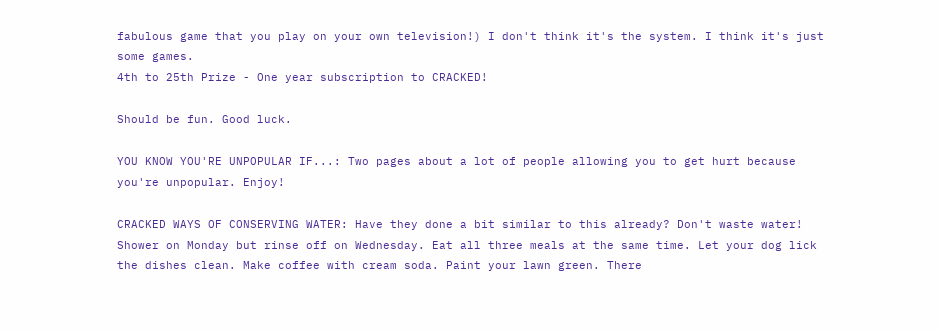fabulous game that you play on your own television!) I don't think it's the system. I think it's just some games.
4th to 25th Prize - One year subscription to CRACKED!

Should be fun. Good luck.

YOU KNOW YOU'RE UNPOPULAR IF...: Two pages about a lot of people allowing you to get hurt because you're unpopular. Enjoy!

CRACKED WAYS OF CONSERVING WATER: Have they done a bit similar to this already? Don't waste water! Shower on Monday but rinse off on Wednesday. Eat all three meals at the same time. Let your dog lick the dishes clean. Make coffee with cream soda. Paint your lawn green. There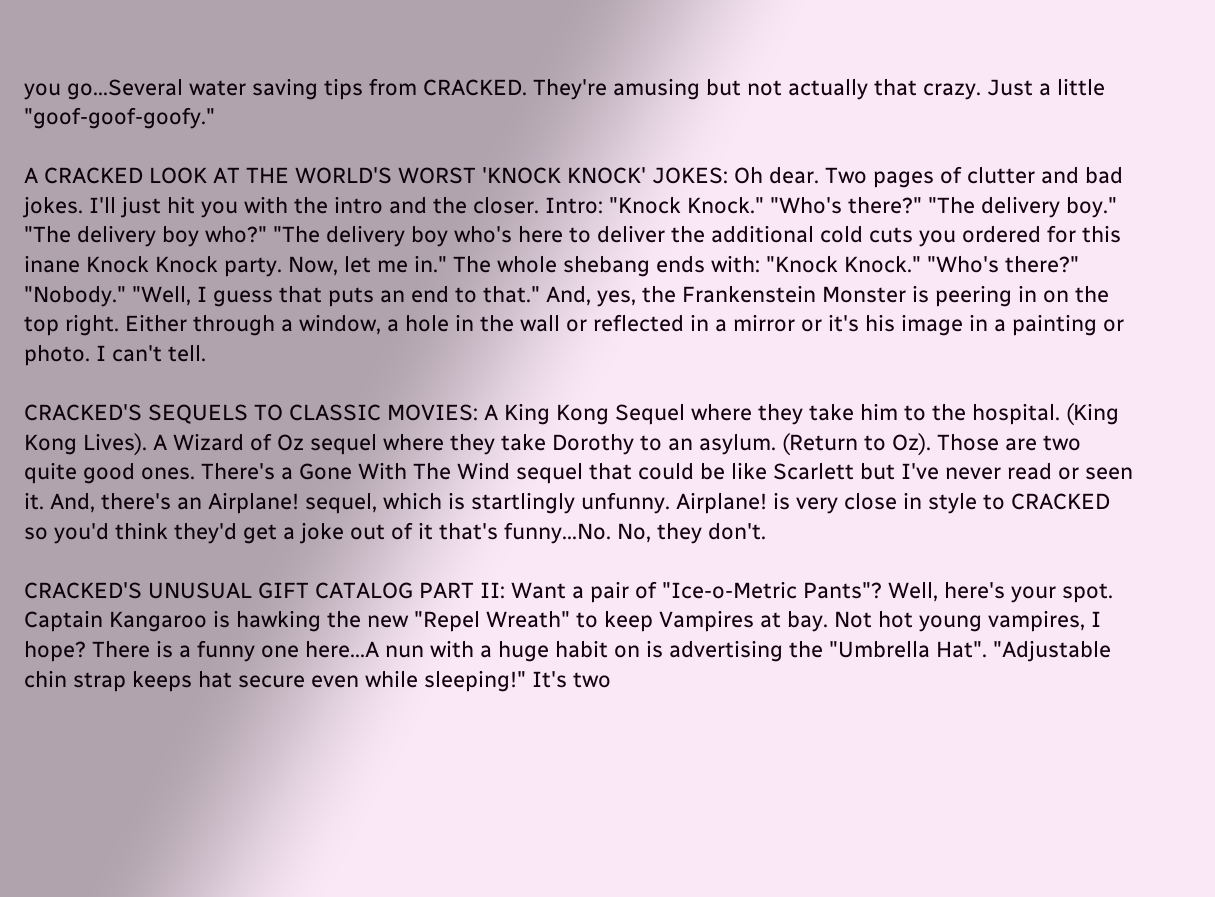you go...Several water saving tips from CRACKED. They're amusing but not actually that crazy. Just a little "goof-goof-goofy."

A CRACKED LOOK AT THE WORLD'S WORST 'KNOCK KNOCK' JOKES: Oh dear. Two pages of clutter and bad jokes. I'll just hit you with the intro and the closer. Intro: "Knock Knock." "Who's there?" "The delivery boy." "The delivery boy who?" "The delivery boy who's here to deliver the additional cold cuts you ordered for this inane Knock Knock party. Now, let me in." The whole shebang ends with: "Knock Knock." "Who's there?" "Nobody." "Well, I guess that puts an end to that." And, yes, the Frankenstein Monster is peering in on the top right. Either through a window, a hole in the wall or reflected in a mirror or it's his image in a painting or photo. I can't tell.

CRACKED'S SEQUELS TO CLASSIC MOVIES: A King Kong Sequel where they take him to the hospital. (King Kong Lives). A Wizard of Oz sequel where they take Dorothy to an asylum. (Return to Oz). Those are two quite good ones. There's a Gone With The Wind sequel that could be like Scarlett but I've never read or seen it. And, there's an Airplane! sequel, which is startlingly unfunny. Airplane! is very close in style to CRACKED so you'd think they'd get a joke out of it that's funny...No. No, they don't.

CRACKED'S UNUSUAL GIFT CATALOG PART II: Want a pair of "Ice-o-Metric Pants"? Well, here's your spot. Captain Kangaroo is hawking the new "Repel Wreath" to keep Vampires at bay. Not hot young vampires, I hope? There is a funny one here...A nun with a huge habit on is advertising the "Umbrella Hat". "Adjustable chin strap keeps hat secure even while sleeping!" It's two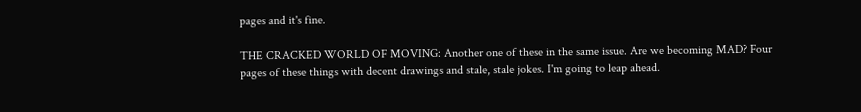pages and it's fine.

THE CRACKED WORLD OF MOVING: Another one of these in the same issue. Are we becoming MAD? Four pages of these things with decent drawings and stale, stale jokes. I'm going to leap ahead.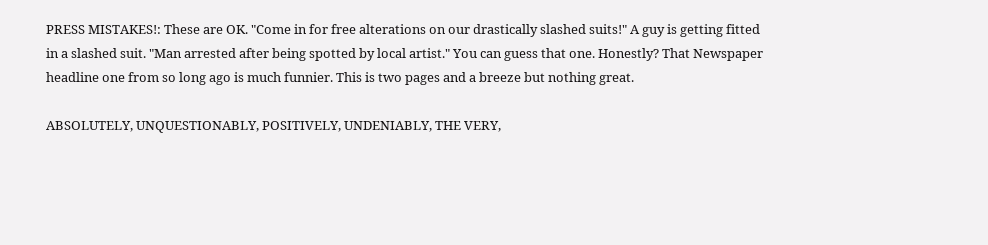PRESS MISTAKES!: These are OK. "Come in for free alterations on our drastically slashed suits!" A guy is getting fitted in a slashed suit. "Man arrested after being spotted by local artist." You can guess that one. Honestly? That Newspaper headline one from so long ago is much funnier. This is two pages and a breeze but nothing great.

ABSOLUTELY, UNQUESTIONABLY, POSITIVELY, UNDENIABLY, THE VERY,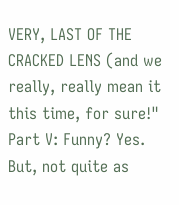VERY, LAST OF THE CRACKED LENS (and we really, really mean it this time, for sure!" Part V: Funny? Yes. But, not quite as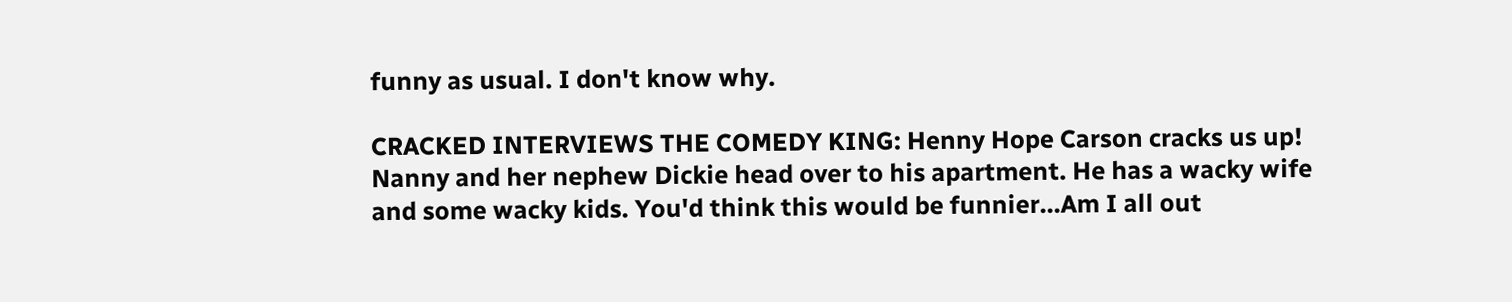funny as usual. I don't know why.

CRACKED INTERVIEWS THE COMEDY KING: Henny Hope Carson cracks us up! Nanny and her nephew Dickie head over to his apartment. He has a wacky wife and some wacky kids. You'd think this would be funnier...Am I all out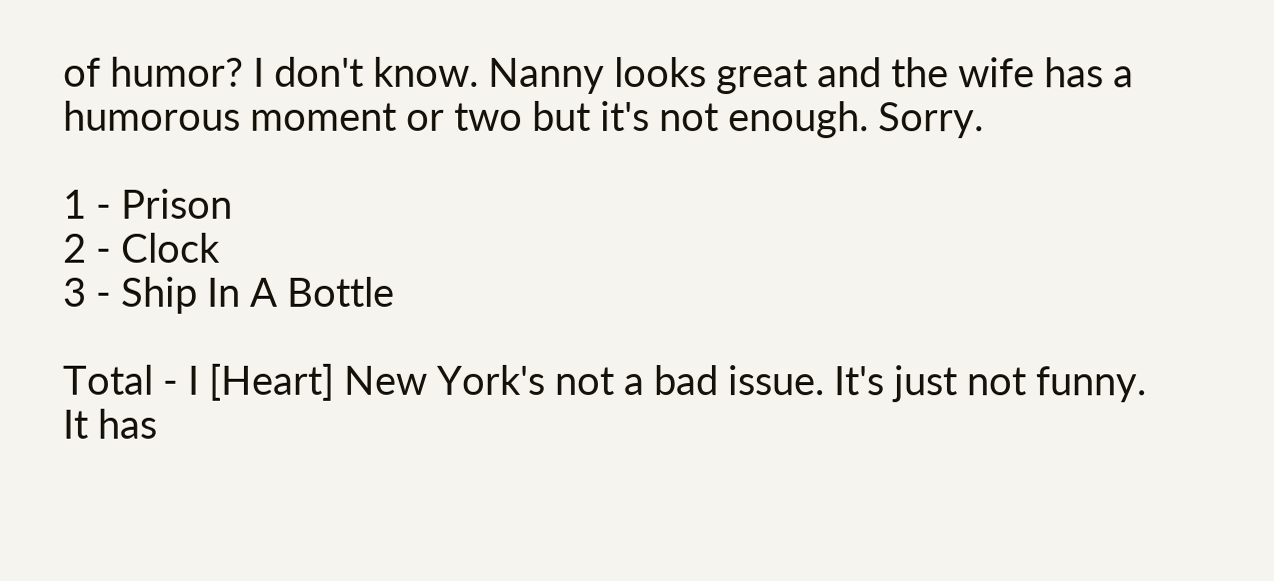of humor? I don't know. Nanny looks great and the wife has a humorous moment or two but it's not enough. Sorry.

1 - Prison
2 - Clock
3 - Ship In A Bottle

Total - I [Heart] New York's not a bad issue. It's just not funny. It has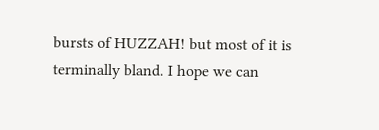bursts of HUZZAH! but most of it is terminally bland. I hope we can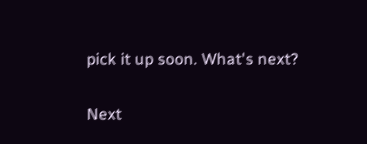pick it up soon. What's next?

Next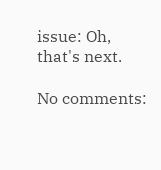issue: Oh, that's next.

No comments: